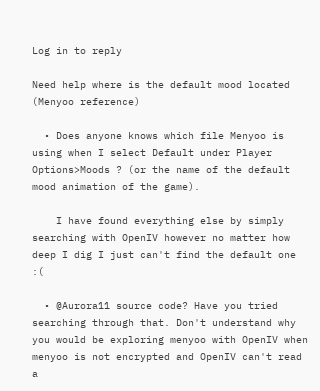Log in to reply

Need help where is the default mood located (Menyoo reference)

  • Does anyone knows which file Menyoo is using when I select Default under Player Options>Moods ? (or the name of the default mood animation of the game).

    I have found everything else by simply searching with OpenIV however no matter how deep I dig I just can't find the default one :(

  • @Aurora11 source code? Have you tried searching through that. Don't understand why you would be exploring menyoo with OpenIV when menyoo is not encrypted and OpenIV can't read a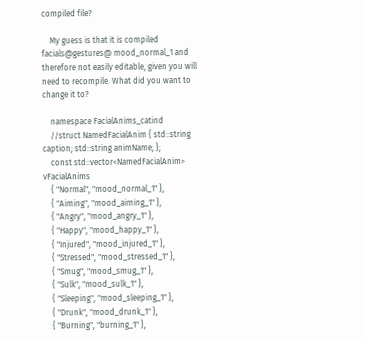compiled file?

    My guess is that it is compiled facials@gestures@ mood_normal_1 and therefore not easily editable, given you will need to recompile. What did you want to change it to?

    namespace FacialAnims_catind
    //struct NamedFacialAnim { std::string caption; std::string animName; };
    const std::vector<NamedFacialAnim> vFacialAnims
    { "Normal", "mood_normal_1" },
    { "Aiming", "mood_aiming_1" },
    { "Angry", "mood_angry_1" },
    { "Happy", "mood_happy_1" },
    { "Injured", "mood_injured_1" },
    { "Stressed", "mood_stressed_1" },
    { "Smug", "mood_smug_1" },
    { "Sulk", "mood_sulk_1" },
    { "Sleeping", "mood_sleeping_1" },
    { "Drunk", "mood_drunk_1" },
    { "Burning", "burning_1" },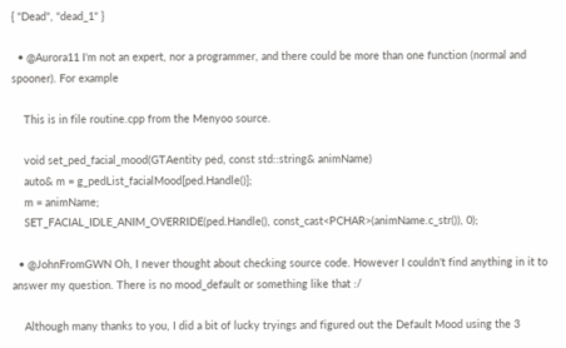{ "Dead", "dead_1" }

  • @Aurora11 I'm not an expert, nor a programmer, and there could be more than one function (normal and spooner). For example

    This is in file routine.cpp from the Menyoo source.

    void set_ped_facial_mood(GTAentity ped, const std::string& animName)
    auto& m = g_pedList_facialMood[ped.Handle()];
    m = animName;
    SET_FACIAL_IDLE_ANIM_OVERRIDE(ped.Handle(), const_cast<PCHAR>(animName.c_str()), 0);

  • @JohnFromGWN Oh, I never thought about checking source code. However I couldn't find anything in it to answer my question. There is no mood_default or something like that :/

    Although many thanks to you, I did a bit of lucky tryings and figured out the Default Mood using the 3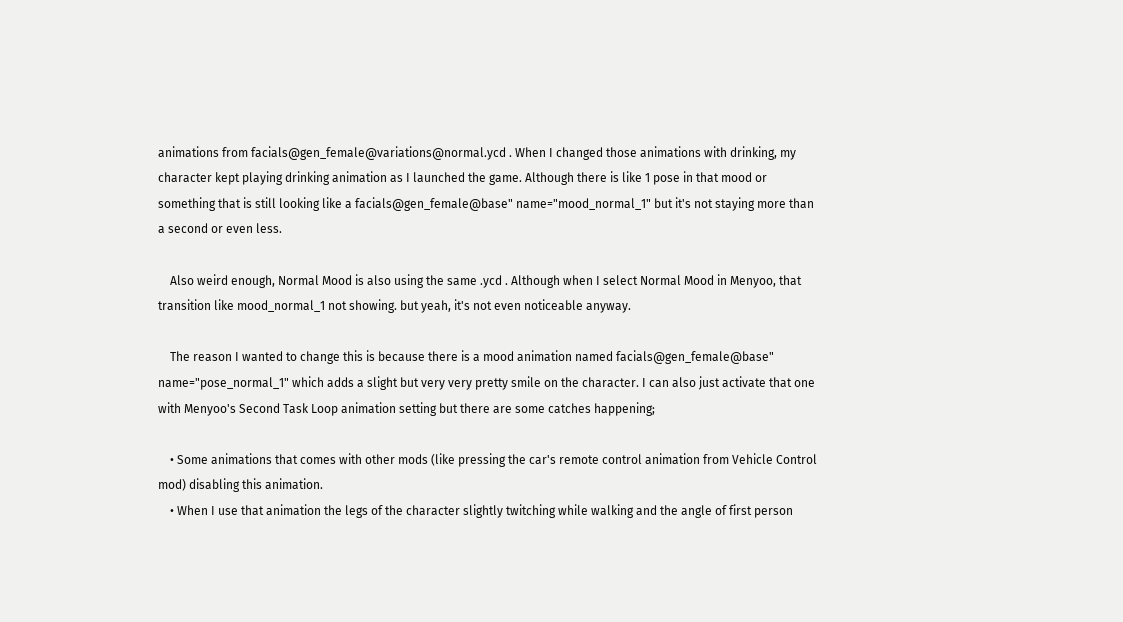animations from facials@gen_female@variations@normal.ycd . When I changed those animations with drinking, my character kept playing drinking animation as I launched the game. Although there is like 1 pose in that mood or something that is still looking like a facials@gen_female@base" name="mood_normal_1" but it's not staying more than a second or even less.

    Also weird enough, Normal Mood is also using the same .ycd . Although when I select Normal Mood in Menyoo, that transition like mood_normal_1 not showing. but yeah, it's not even noticeable anyway.

    The reason I wanted to change this is because there is a mood animation named facials@gen_female@base" name="pose_normal_1" which adds a slight but very very pretty smile on the character. I can also just activate that one with Menyoo's Second Task Loop animation setting but there are some catches happening;

    • Some animations that comes with other mods (like pressing the car's remote control animation from Vehicle Control mod) disabling this animation.
    • When I use that animation the legs of the character slightly twitching while walking and the angle of first person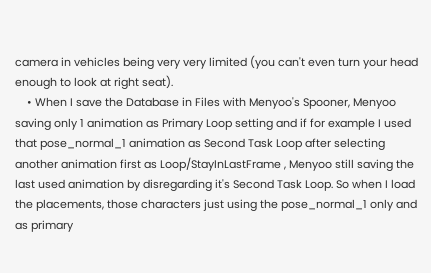camera in vehicles being very very limited (you can't even turn your head enough to look at right seat).
    • When I save the Database in Files with Menyoo's Spooner, Menyoo saving only 1 animation as Primary Loop setting and if for example I used that pose_normal_1 animation as Second Task Loop after selecting another animation first as Loop/StayInLastFrame , Menyoo still saving the last used animation by disregarding it's Second Task Loop. So when I load the placements, those characters just using the pose_normal_1 only and as primary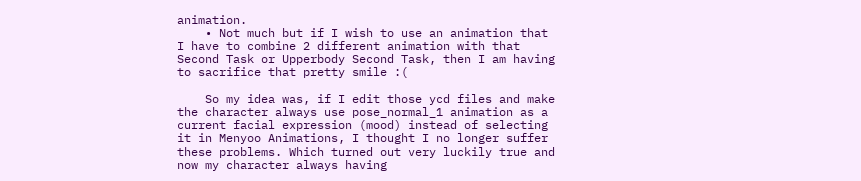animation.
    • Not much but if I wish to use an animation that I have to combine 2 different animation with that Second Task or Upperbody Second Task, then I am having to sacrifice that pretty smile :(

    So my idea was, if I edit those ycd files and make the character always use pose_normal_1 animation as a current facial expression (mood) instead of selecting it in Menyoo Animations, I thought I no longer suffer these problems. Which turned out very luckily true and now my character always having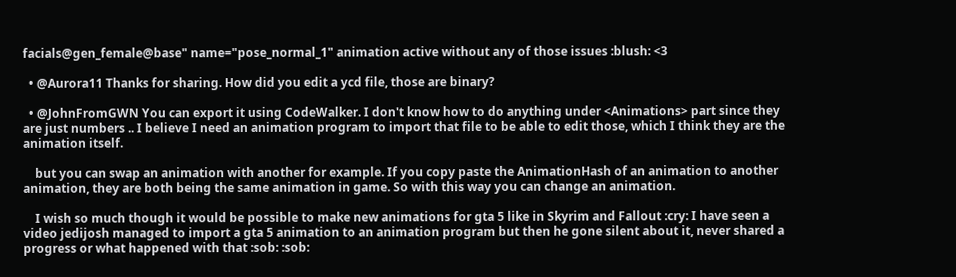facials@gen_female@base" name="pose_normal_1" animation active without any of those issues :blush: <3

  • @Aurora11 Thanks for sharing. How did you edit a ycd file, those are binary?

  • @JohnFromGWN You can export it using CodeWalker. I don't know how to do anything under <Animations> part since they are just numbers .. I believe I need an animation program to import that file to be able to edit those, which I think they are the animation itself.

    but you can swap an animation with another for example. If you copy paste the AnimationHash of an animation to another animation, they are both being the same animation in game. So with this way you can change an animation.

    I wish so much though it would be possible to make new animations for gta 5 like in Skyrim and Fallout :cry: I have seen a video jedijosh managed to import a gta 5 animation to an animation program but then he gone silent about it, never shared a progress or what happened with that :sob: :sob: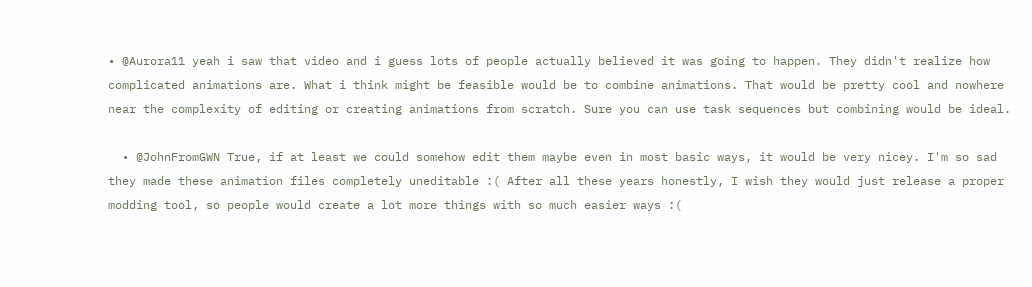• @Aurora11 yeah i saw that video and i guess lots of people actually believed it was going to happen. They didn't realize how complicated animations are. What i think might be feasible would be to combine animations. That would be pretty cool and nowhere near the complexity of editing or creating animations from scratch. Sure you can use task sequences but combining would be ideal.

  • @JohnFromGWN True, if at least we could somehow edit them maybe even in most basic ways, it would be very nicey. I'm so sad they made these animation files completely uneditable :( After all these years honestly, I wish they would just release a proper modding tool, so people would create a lot more things with so much easier ways :(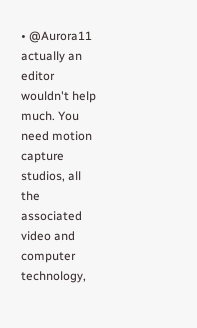• @Aurora11 actually an editor wouldn't help much. You need motion capture studios, all the associated video and computer technology,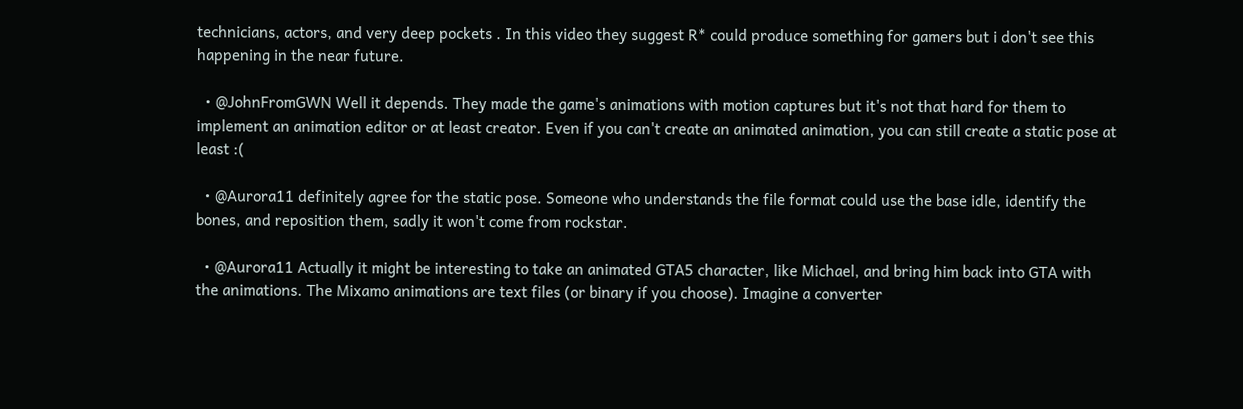technicians, actors, and very deep pockets . In this video they suggest R* could produce something for gamers but i don't see this happening in the near future.

  • @JohnFromGWN Well it depends. They made the game's animations with motion captures but it's not that hard for them to implement an animation editor or at least creator. Even if you can't create an animated animation, you can still create a static pose at least :(

  • @Aurora11 definitely agree for the static pose. Someone who understands the file format could use the base idle, identify the bones, and reposition them, sadly it won't come from rockstar.

  • @Aurora11 Actually it might be interesting to take an animated GTA5 character, like Michael, and bring him back into GTA with the animations. The Mixamo animations are text files (or binary if you choose). Imagine a converter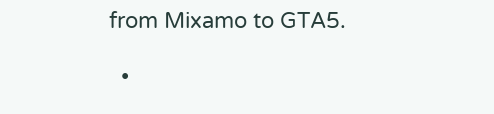from Mixamo to GTA5.

  •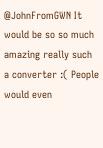@JohnFromGWN It would be so so much amazing really such a converter :( People would even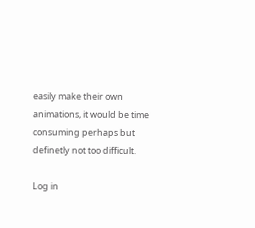easily make their own animations, it would be time consuming perhaps but definetly not too difficult.

Log in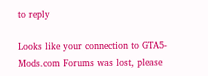to reply

Looks like your connection to GTA5-Mods.com Forums was lost, please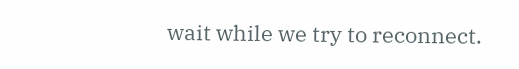wait while we try to reconnect.